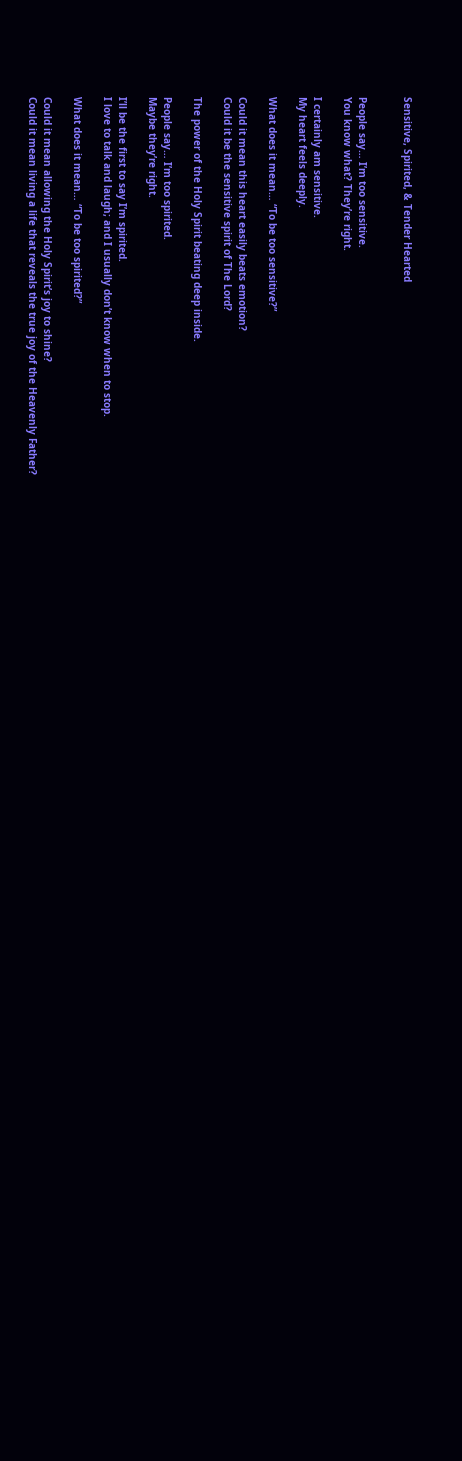Sensitive, Spirited, & Tender Hearted


People say… I’m too sensitive.
You know what? They’re right.

I certainly am sensitive.
My heart feels deeply.

What does it mean… “To be too sensitive?”

Could it mean this heart easily beats emotion?
Could it be the sensitive spirit of The Lord?

The power of the Holy Spirit beating deep inside.

People say… I’m too spirited.
Maybe they’re right.

I’ll be the first to say I’m spirited.
I love to talk and laugh; and I usually don’t know when to stop.

What does it mean… “To be too spirited?”

Could it mean allowing the Holy Spirit’s joy to shine?
Could it mean living a life that reveals the true joy of the Heavenly Father?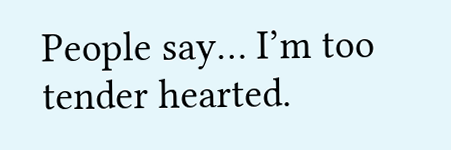People say… I’m too tender hearted.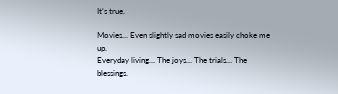It’s true.

Movies… Even slightly sad movies easily choke me up.
Everyday living… The joys… The trials… The blessings.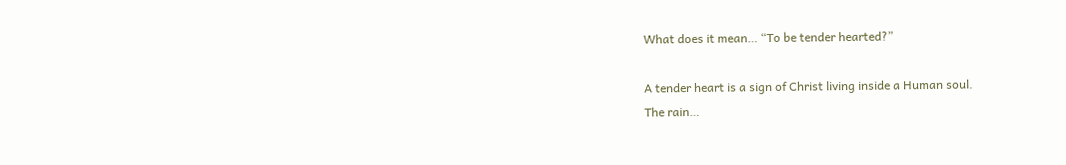What does it mean… “To be tender hearted?”

A tender heart is a sign of Christ living inside a Human soul.
The rain…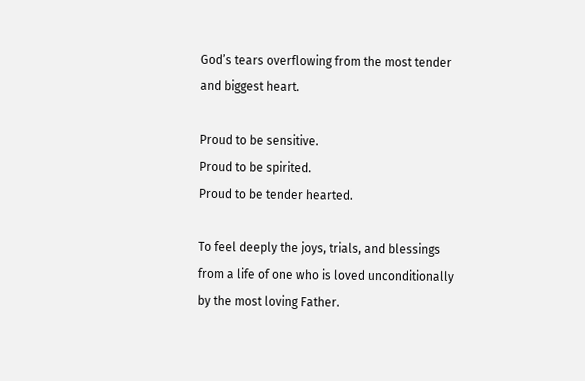God’s tears overflowing from the most tender and biggest heart.

Proud to be sensitive.
Proud to be spirited.
Proud to be tender hearted.

To feel deeply the joys, trials, and blessings from a life of one who is loved unconditionally by the most loving Father.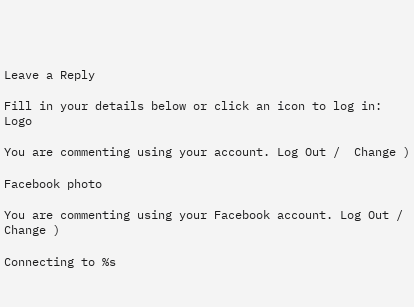Leave a Reply

Fill in your details below or click an icon to log in: Logo

You are commenting using your account. Log Out /  Change )

Facebook photo

You are commenting using your Facebook account. Log Out /  Change )

Connecting to %s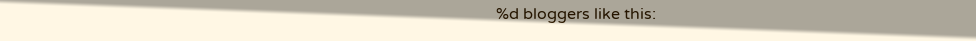%d bloggers like this: